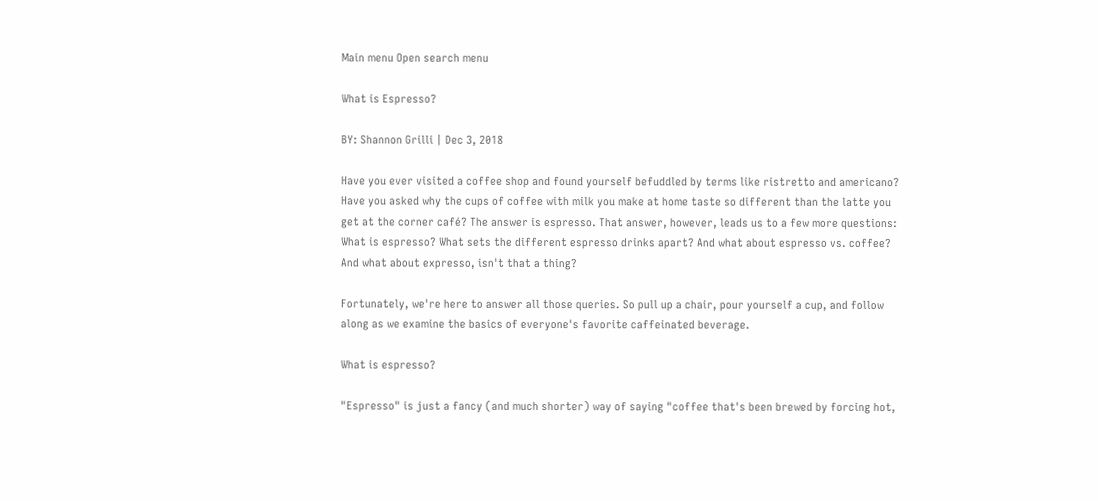Main menu Open search menu

What is Espresso?

BY: Shannon Grilli | Dec 3, 2018

Have you ever visited a coffee shop and found yourself befuddled by terms like ristretto and americano? Have you asked why the cups of coffee with milk you make at home taste so different than the latte you get at the corner café? The answer is espresso. That answer, however, leads us to a few more questions: What is espresso? What sets the different espresso drinks apart? And what about espresso vs. coffee? And what about expresso, isn't that a thing?

Fortunately, we're here to answer all those queries. So pull up a chair, pour yourself a cup, and follow along as we examine the basics of everyone's favorite caffeinated beverage.

What is espresso?

"Espresso" is just a fancy (and much shorter) way of saying "coffee that's been brewed by forcing hot,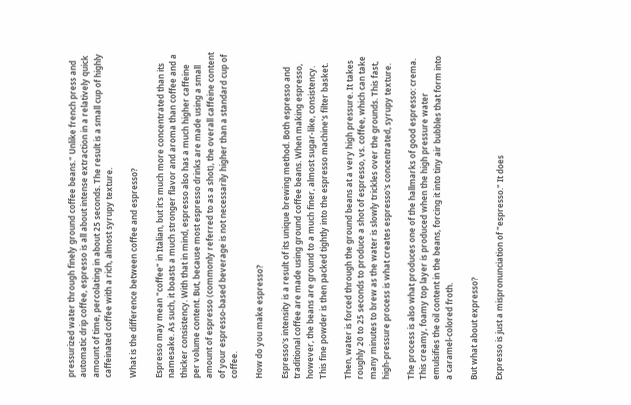pressurized water through finely ground coffee beans." Unlike french press and automatic drip coffee, espresso is all about intense extraction in a relatively quick amount of time, percolating in about 25 seconds. The result is a small cup of highly caffeinated coffee with a rich, almost syrupy texture.

What is the difference between coffee and espresso?

Espresso may mean "coffee" in Italian, but it's much more concentrated than its namesake. As such, it boasts a much stronger flavor and aroma than coffee and a thicker consistency. With that in mind, espresso also has a much higher caffeine per volume content. But, because most espresso drinks are made using a small amount of espresso (commonly referred to as a shot), the overall caffeine content of your espresso-based beverage is not necessarily higher than a standard cup of coffee.

How do you make espresso?

Espresso's intensity is a result of its unique brewing method. Both espresso and traditional coffee are made using ground coffee beans. When making espresso, however, the beans are ground to a much finer, almost sugar-like, consistency. This fine powder is then packed tightly into the espresso machine's filter basket.

Then, water is forced through the ground beans at a very high pressure. It takes roughly 20 to 25 seconds to produce a shot of espresso, vs. coffee, which can take many minutes to brew as the water is slowly trickles over the grounds. This fast, high-pressure process is what creates espresso's concentrated, syrupy texture.

The process is also what produces one of the hallmarks of good espresso: crema. This creamy, foamy top layer is produced when the high pressure water emulsifies the oil content in the beans, forcing it into tiny air bubbles that form into a caramel-colored froth.

But what about expresso?

Expresso is just a mispronunciation of "espresso." It does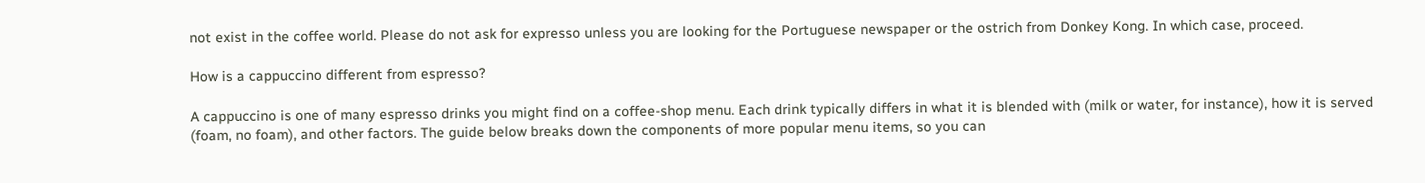not exist in the coffee world. Please do not ask for expresso unless you are looking for the Portuguese newspaper or the ostrich from Donkey Kong. In which case, proceed.

How is a cappuccino different from espresso?

A cappuccino is one of many espresso drinks you might find on a coffee-shop menu. Each drink typically differs in what it is blended with (milk or water, for instance), how it is served (foam, no foam), and other factors. The guide below breaks down the components of more popular menu items, so you can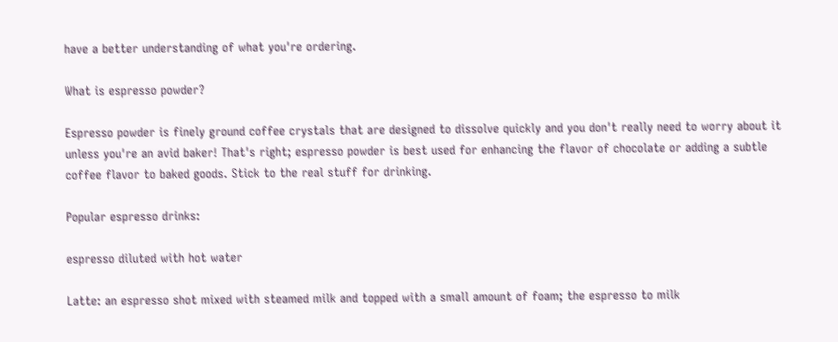have a better understanding of what you're ordering.

What is espresso powder?

Espresso powder is finely ground coffee crystals that are designed to dissolve quickly and you don't really need to worry about it unless you're an avid baker! That's right; espresso powder is best used for enhancing the flavor of chocolate or adding a subtle coffee flavor to baked goods. Stick to the real stuff for drinking.

Popular espresso drinks:

espresso diluted with hot water

Latte: an espresso shot mixed with steamed milk and topped with a small amount of foam; the espresso to milk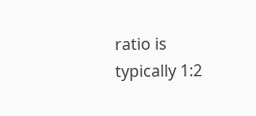ratio is typically 1:2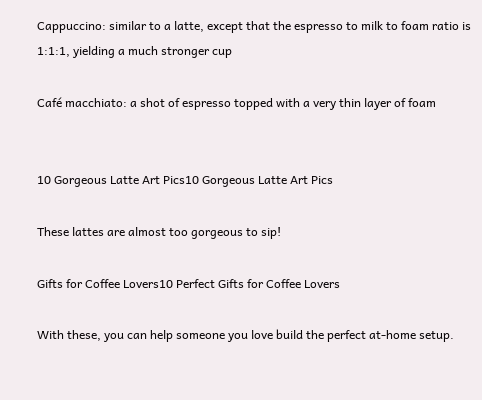Cappuccino: similar to a latte, except that the espresso to milk to foam ratio is 1:1:1, yielding a much stronger cup

Café macchiato: a shot of espresso topped with a very thin layer of foam


10 Gorgeous Latte Art Pics10 Gorgeous Latte Art Pics

These lattes are almost too gorgeous to sip!

Gifts for Coffee Lovers10 Perfect Gifts for Coffee Lovers

With these, you can help someone you love build the perfect at-home setup.